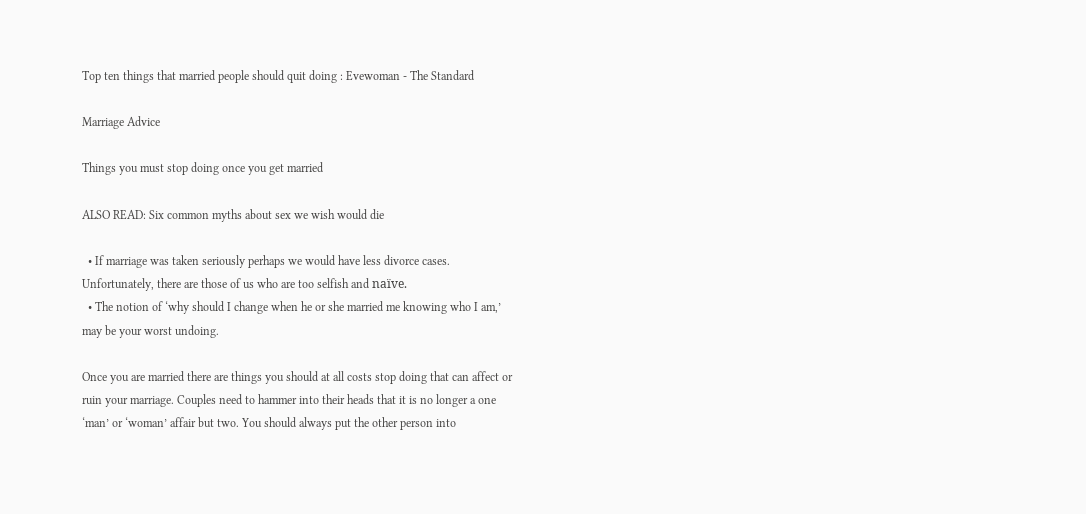Top ten things that married people should quit doing : Evewoman - The Standard

Marriage Advice

Things you must stop doing once you get married

ALSO READ: Six common myths about sex we wish would die

  • If marriage was taken seriously perhaps we would have less divorce cases. Unfortunately, there are those of us who are too selfish and naïve.
  • The notion of ‘why should I change when he or she married me knowing who I am,’ may be your worst undoing.

Once you are married there are things you should at all costs stop doing that can affect or ruin your marriage. Couples need to hammer into their heads that it is no longer a one ‘man’ or ‘woman’ affair but two. You should always put the other person into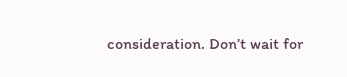consideration. Don’t wait for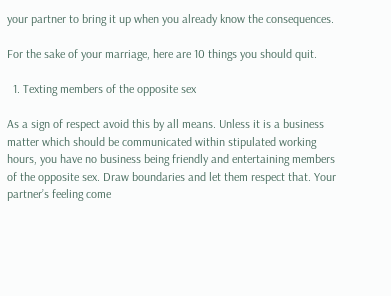your partner to bring it up when you already know the consequences.

For the sake of your marriage, here are 10 things you should quit.

  1. Texting members of the opposite sex

As a sign of respect avoid this by all means. Unless it is a business matter which should be communicated within stipulated working hours, you have no business being friendly and entertaining members of the opposite sex. Draw boundaries and let them respect that. Your partner’s feeling come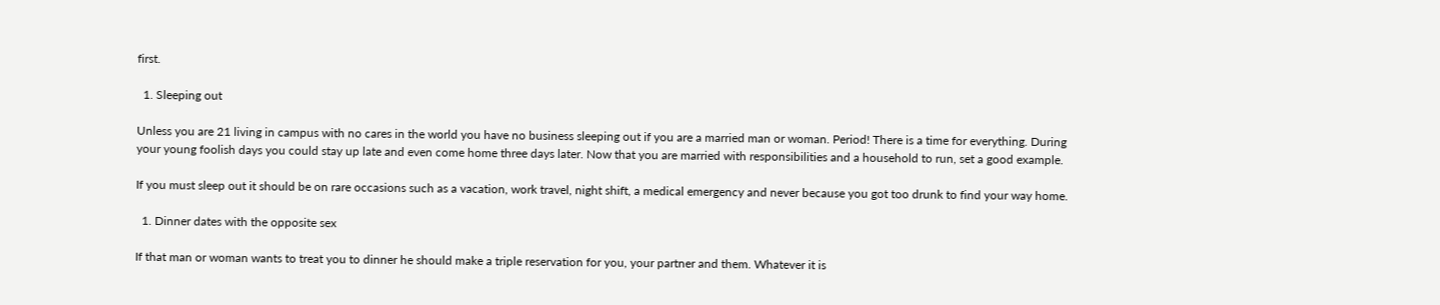first.

  1. Sleeping out

Unless you are 21 living in campus with no cares in the world you have no business sleeping out if you are a married man or woman. Period! There is a time for everything. During your young foolish days you could stay up late and even come home three days later. Now that you are married with responsibilities and a household to run, set a good example.

If you must sleep out it should be on rare occasions such as a vacation, work travel, night shift, a medical emergency and never because you got too drunk to find your way home.

  1. Dinner dates with the opposite sex

If that man or woman wants to treat you to dinner he should make a triple reservation for you, your partner and them. Whatever it is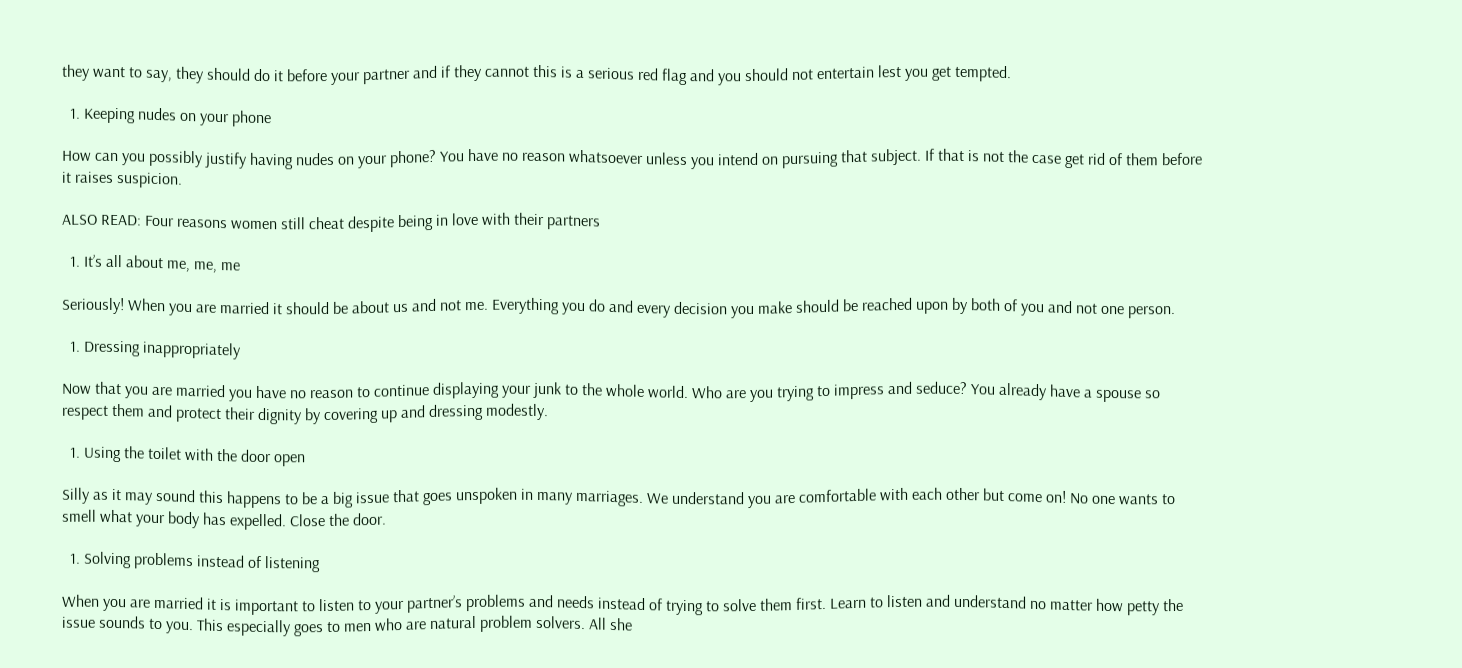they want to say, they should do it before your partner and if they cannot this is a serious red flag and you should not entertain lest you get tempted.

  1. Keeping nudes on your phone

How can you possibly justify having nudes on your phone? You have no reason whatsoever unless you intend on pursuing that subject. If that is not the case get rid of them before it raises suspicion.

ALSO READ: Four reasons women still cheat despite being in love with their partners

  1. It’s all about me, me, me

Seriously! When you are married it should be about us and not me. Everything you do and every decision you make should be reached upon by both of you and not one person.

  1. Dressing inappropriately

Now that you are married you have no reason to continue displaying your junk to the whole world. Who are you trying to impress and seduce? You already have a spouse so respect them and protect their dignity by covering up and dressing modestly.

  1. Using the toilet with the door open

Silly as it may sound this happens to be a big issue that goes unspoken in many marriages. We understand you are comfortable with each other but come on! No one wants to smell what your body has expelled. Close the door.

  1. Solving problems instead of listening

When you are married it is important to listen to your partner’s problems and needs instead of trying to solve them first. Learn to listen and understand no matter how petty the issue sounds to you. This especially goes to men who are natural problem solvers. All she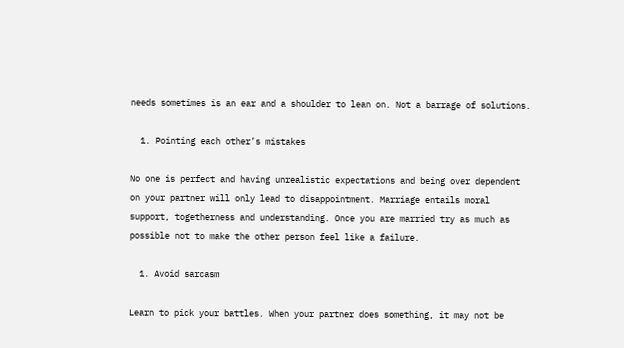needs sometimes is an ear and a shoulder to lean on. Not a barrage of solutions.

  1. Pointing each other’s mistakes

No one is perfect and having unrealistic expectations and being over dependent on your partner will only lead to disappointment. Marriage entails moral support, togetherness and understanding. Once you are married try as much as possible not to make the other person feel like a failure.

  1. Avoid sarcasm

Learn to pick your battles. When your partner does something, it may not be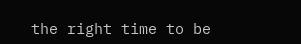the right time to be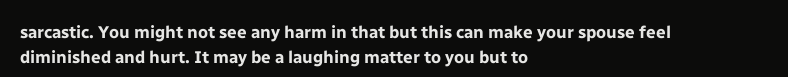sarcastic. You might not see any harm in that but this can make your spouse feel diminished and hurt. It may be a laughing matter to you but to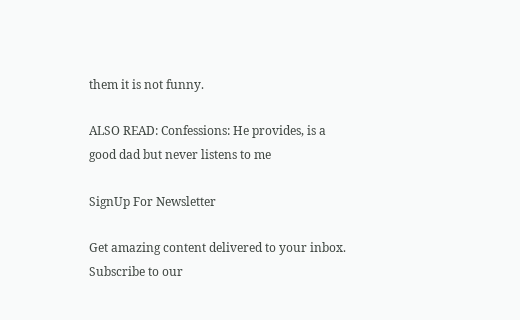them it is not funny.

ALSO READ: Confessions: He provides, is a good dad but never listens to me

SignUp For Newsletter

Get amazing content delivered to your inbox. Subscribe to our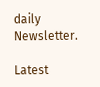daily Newsletter.

Latest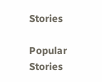Stories

Popular Stories